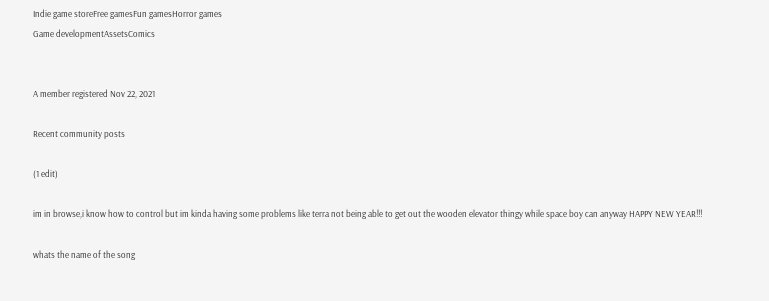Indie game storeFree gamesFun gamesHorror games
Game developmentAssetsComics


A member registered Nov 22, 2021

Recent community posts

(1 edit)

im in browse,i know how to control but im kinda having some problems like terra not being able to get out the wooden elevator thingy while space boy can anyway HAPPY NEW YEAR!!!

whats the name of the song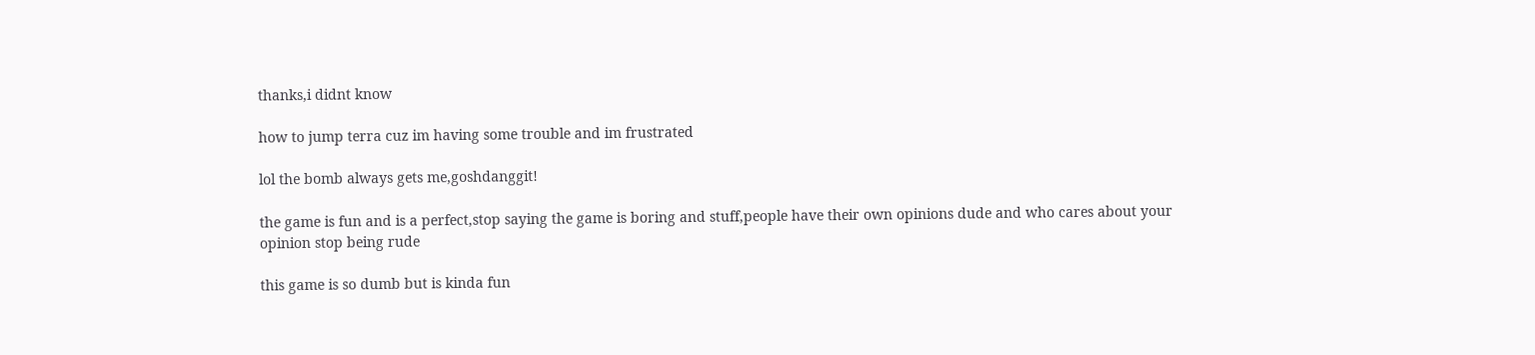thanks,i didnt know

how to jump terra cuz im having some trouble and im frustrated

lol the bomb always gets me,goshdanggit!

the game is fun and is a perfect,stop saying the game is boring and stuff,people have their own opinions dude and who cares about your opinion stop being rude

this game is so dumb but is kinda fun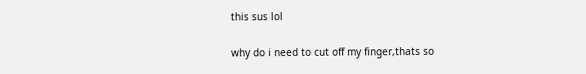this sus lol

why do i need to cut off my finger,thats so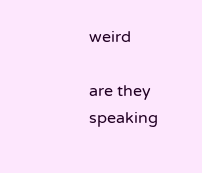weird

are they speaking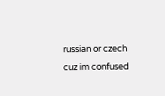russian or czech cuz im confused